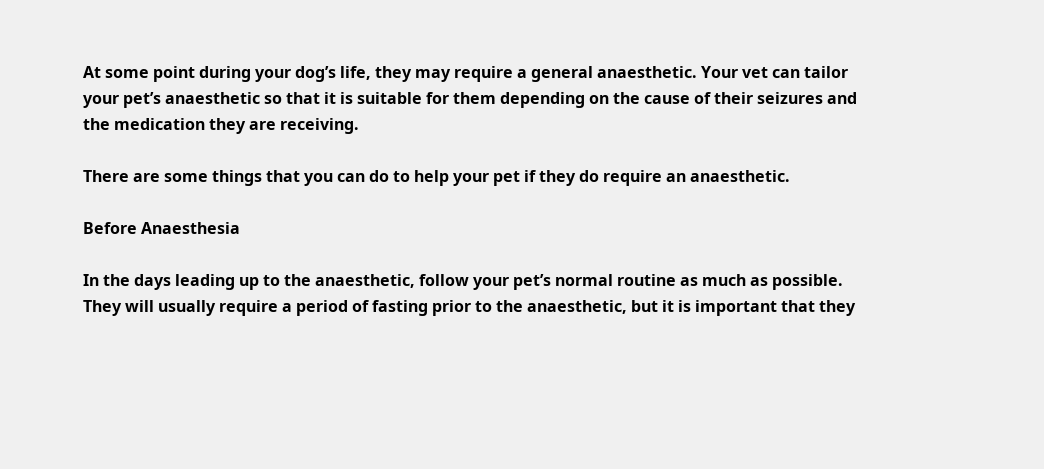At some point during your dog’s life, they may require a general anaesthetic. Your vet can tailor your pet’s anaesthetic so that it is suitable for them depending on the cause of their seizures and the medication they are receiving.

There are some things that you can do to help your pet if they do require an anaesthetic.

Before Anaesthesia

In the days leading up to the anaesthetic, follow your pet’s normal routine as much as possible. They will usually require a period of fasting prior to the anaesthetic, but it is important that they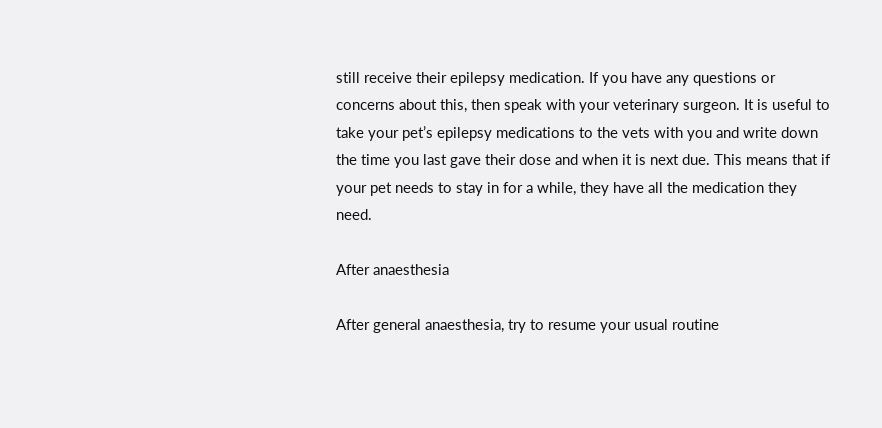still receive their epilepsy medication. If you have any questions or concerns about this, then speak with your veterinary surgeon. It is useful to take your pet’s epilepsy medications to the vets with you and write down the time you last gave their dose and when it is next due. This means that if your pet needs to stay in for a while, they have all the medication they need.

After anaesthesia

After general anaesthesia, try to resume your usual routine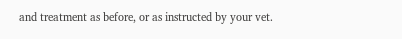and treatment as before, or as instructed by your vet.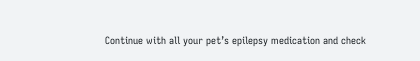Continue with all your pet’s epilepsy medication and check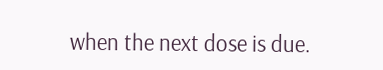when the next dose is due.